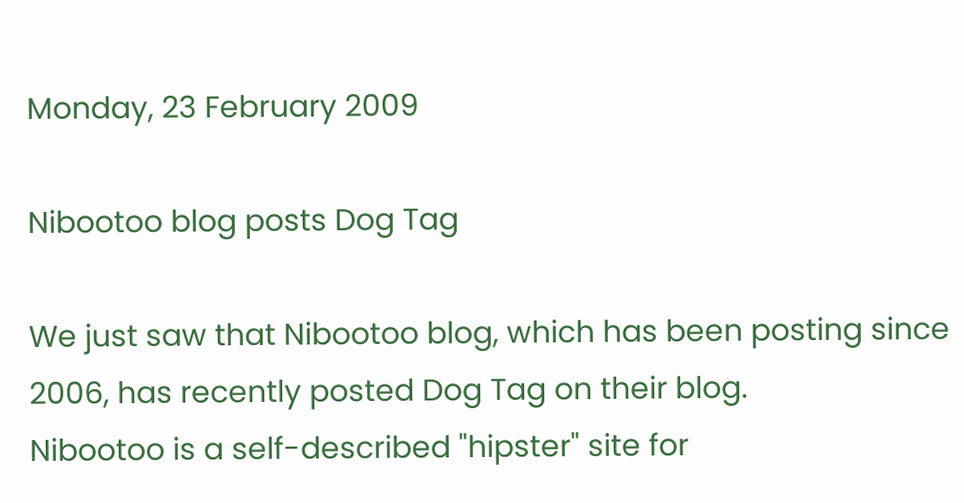Monday, 23 February 2009

Nibootoo blog posts Dog Tag

We just saw that Nibootoo blog, which has been posting since 2006, has recently posted Dog Tag on their blog.
Nibootoo is a self-described "hipster" site for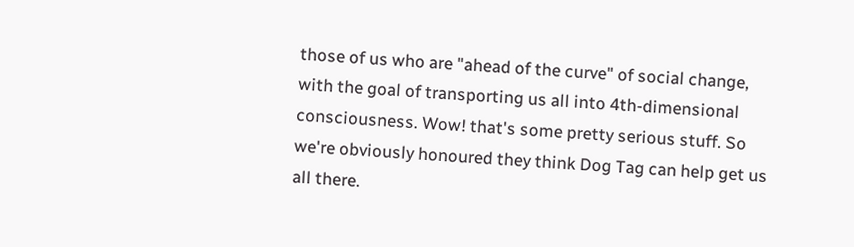those of us who are "ahead of the curve" of social change, with the goal of transporting us all into 4th-dimensional consciousness. Wow! that's some pretty serious stuff. So we're obviously honoured they think Dog Tag can help get us all there.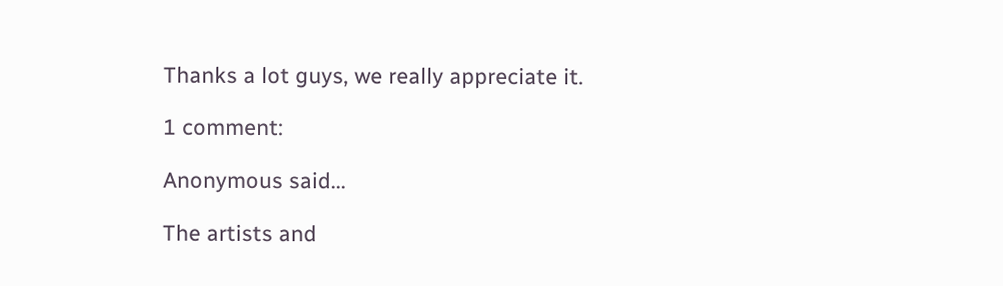Thanks a lot guys, we really appreciate it.

1 comment:

Anonymous said...

The artists and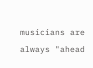musicians are always "ahead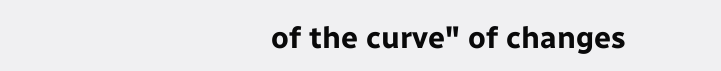of the curve" of changes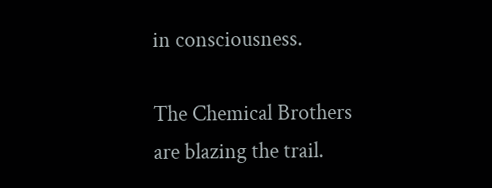in consciousness.

The Chemical Brothers are blazing the trail.